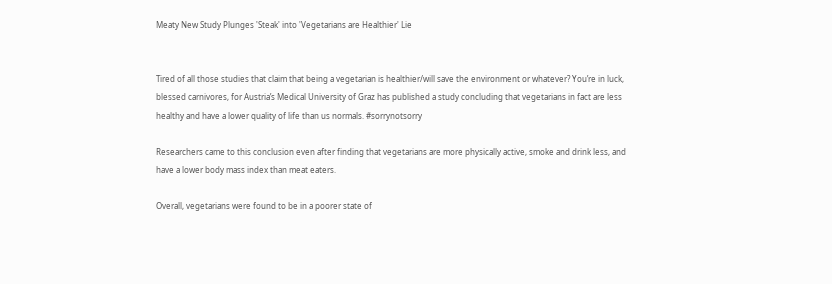Meaty New Study Plunges 'Steak' into 'Vegetarians are Healthier' Lie


Tired of all those studies that claim that being a vegetarian is healthier/will save the environment or whatever? You’re in luck, blessed carnivores, for Austria’s Medical University of Graz has published a study concluding that vegetarians in fact are less healthy and have a lower quality of life than us normals. #sorrynotsorry

Researchers came to this conclusion even after finding that vegetarians are more physically active, smoke and drink less, and have a lower body mass index than meat eaters.

Overall, vegetarians were found to be in a poorer state of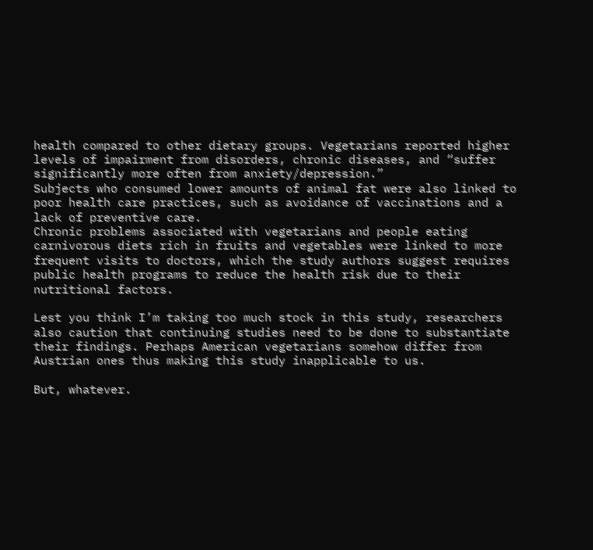health compared to other dietary groups. Vegetarians reported higher levels of impairment from disorders, chronic diseases, and “suffer significantly more often from anxiety/depression.”
Subjects who consumed lower amounts of animal fat were also linked to poor health care practices, such as avoidance of vaccinations and a lack of preventive care.
Chronic problems associated with vegetarians and people eating carnivorous diets rich in fruits and vegetables were linked to more frequent visits to doctors, which the study authors suggest requires public health programs to reduce the health risk due to their nutritional factors.

Lest you think I’m taking too much stock in this study, researchers also caution that continuing studies need to be done to substantiate their findings. Perhaps American vegetarians somehow differ from Austrian ones thus making this study inapplicable to us.

But, whatever.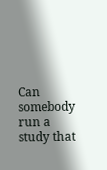Can somebody run a study that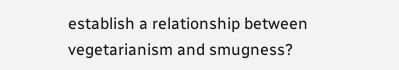establish a relationship between vegetarianism and smugness?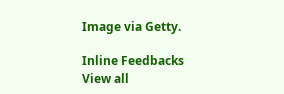Image via Getty.

Inline Feedbacks
View all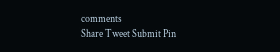comments
Share Tweet Submit Pin